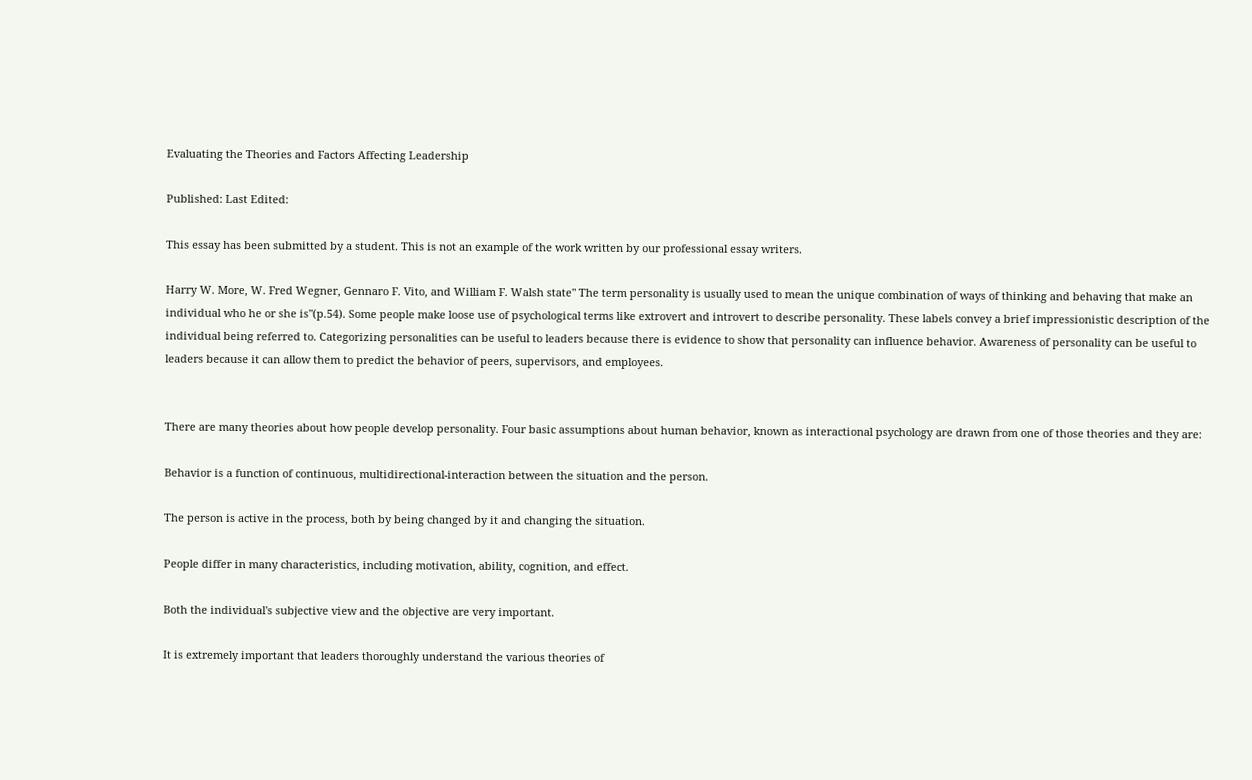Evaluating the Theories and Factors Affecting Leadership

Published: Last Edited:

This essay has been submitted by a student. This is not an example of the work written by our professional essay writers.

Harry W. More, W. Fred Wegner, Gennaro F. Vito, and William F. Walsh state" The term personality is usually used to mean the unique combination of ways of thinking and behaving that make an individual who he or she is"(p.54). Some people make loose use of psychological terms like extrovert and introvert to describe personality. These labels convey a brief impressionistic description of the individual being referred to. Categorizing personalities can be useful to leaders because there is evidence to show that personality can influence behavior. Awareness of personality can be useful to leaders because it can allow them to predict the behavior of peers, supervisors, and employees.


There are many theories about how people develop personality. Four basic assumptions about human behavior, known as interactional psychology are drawn from one of those theories and they are:

Behavior is a function of continuous, multidirectional-interaction between the situation and the person.

The person is active in the process, both by being changed by it and changing the situation.

People differ in many characteristics, including motivation, ability, cognition, and effect.

Both the individual's subjective view and the objective are very important.

It is extremely important that leaders thoroughly understand the various theories of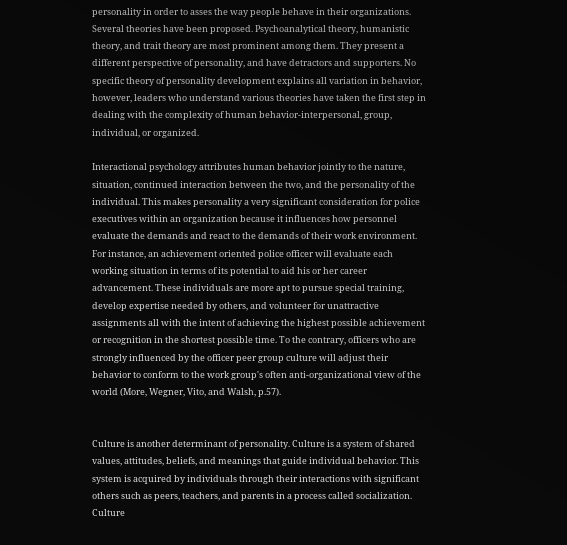personality in order to asses the way people behave in their organizations. Several theories have been proposed. Psychoanalytical theory, humanistic theory, and trait theory are most prominent among them. They present a different perspective of personality, and have detractors and supporters. No specific theory of personality development explains all variation in behavior, however, leaders who understand various theories have taken the first step in dealing with the complexity of human behavior-interpersonal, group, individual, or organized.

Interactional psychology attributes human behavior jointly to the nature, situation, continued interaction between the two, and the personality of the individual. This makes personality a very significant consideration for police executives within an organization because it influences how personnel evaluate the demands and react to the demands of their work environment. For instance, an achievement oriented police officer will evaluate each working situation in terms of its potential to aid his or her career advancement. These individuals are more apt to pursue special training, develop expertise needed by others, and volunteer for unattractive assignments all with the intent of achieving the highest possible achievement or recognition in the shortest possible time. To the contrary, officers who are strongly influenced by the officer peer group culture will adjust their behavior to conform to the work group's often anti-organizational view of the world (More, Wegner, Vito, and Walsh, p.57).


Culture is another determinant of personality. Culture is a system of shared values, attitudes, beliefs, and meanings that guide individual behavior. This system is acquired by individuals through their interactions with significant others such as peers, teachers, and parents in a process called socialization. Culture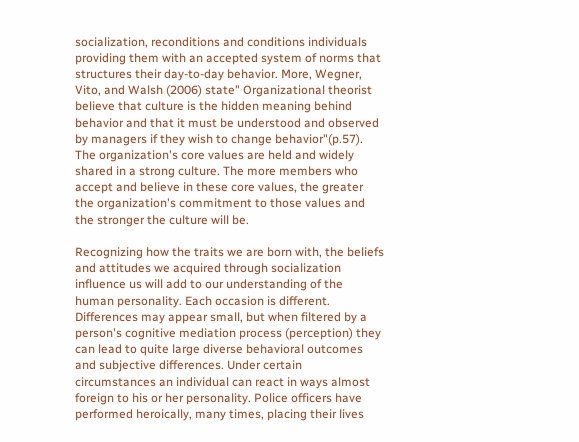socialization, reconditions and conditions individuals providing them with an accepted system of norms that structures their day-to-day behavior. More, Wegner, Vito, and Walsh (2006) state" Organizational theorist believe that culture is the hidden meaning behind behavior and that it must be understood and observed by managers if they wish to change behavior"(p.57). The organization's core values are held and widely shared in a strong culture. The more members who accept and believe in these core values, the greater the organization's commitment to those values and the stronger the culture will be.

Recognizing how the traits we are born with, the beliefs and attitudes we acquired through socialization influence us will add to our understanding of the human personality. Each occasion is different. Differences may appear small, but when filtered by a person's cognitive mediation process (perception) they can lead to quite large diverse behavioral outcomes and subjective differences. Under certain circumstances an individual can react in ways almost foreign to his or her personality. Police officers have performed heroically, many times, placing their lives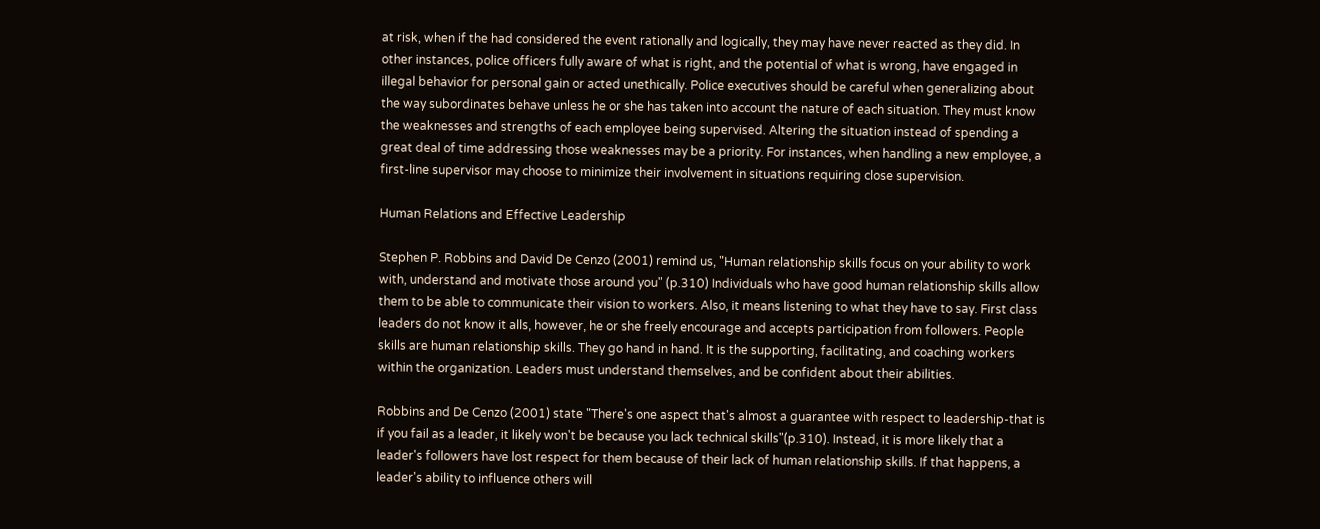at risk, when if the had considered the event rationally and logically, they may have never reacted as they did. In other instances, police officers fully aware of what is right, and the potential of what is wrong, have engaged in illegal behavior for personal gain or acted unethically. Police executives should be careful when generalizing about the way subordinates behave unless he or she has taken into account the nature of each situation. They must know the weaknesses and strengths of each employee being supervised. Altering the situation instead of spending a great deal of time addressing those weaknesses may be a priority. For instances, when handling a new employee, a first-line supervisor may choose to minimize their involvement in situations requiring close supervision.

Human Relations and Effective Leadership

Stephen P. Robbins and David De Cenzo (2001) remind us, "Human relationship skills focus on your ability to work with, understand and motivate those around you" (p.310) Individuals who have good human relationship skills allow them to be able to communicate their vision to workers. Also, it means listening to what they have to say. First class leaders do not know it alls, however, he or she freely encourage and accepts participation from followers. People skills are human relationship skills. They go hand in hand. It is the supporting, facilitating, and coaching workers within the organization. Leaders must understand themselves, and be confident about their abilities.

Robbins and De Cenzo (2001) state "There's one aspect that's almost a guarantee with respect to leadership-that is if you fail as a leader, it likely won't be because you lack technical skills"(p.310). Instead, it is more likely that a leader's followers have lost respect for them because of their lack of human relationship skills. If that happens, a leader's ability to influence others will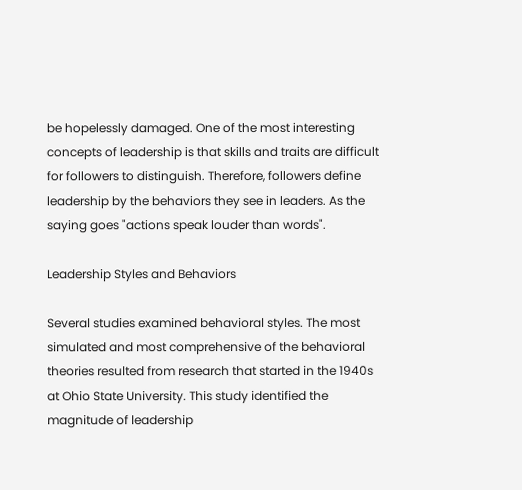be hopelessly damaged. One of the most interesting concepts of leadership is that skills and traits are difficult for followers to distinguish. Therefore, followers define leadership by the behaviors they see in leaders. As the saying goes "actions speak louder than words".

Leadership Styles and Behaviors

Several studies examined behavioral styles. The most simulated and most comprehensive of the behavioral theories resulted from research that started in the 1940s at Ohio State University. This study identified the magnitude of leadership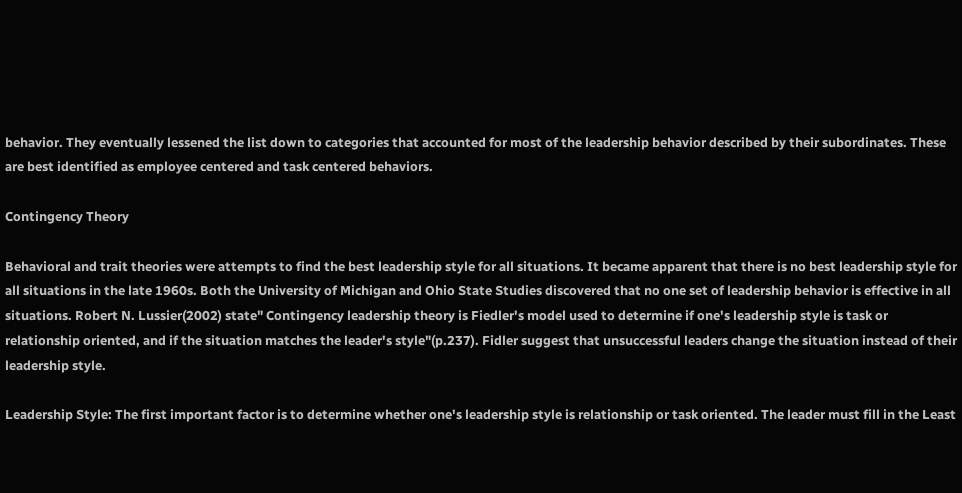behavior. They eventually lessened the list down to categories that accounted for most of the leadership behavior described by their subordinates. These are best identified as employee centered and task centered behaviors.

Contingency Theory

Behavioral and trait theories were attempts to find the best leadership style for all situations. It became apparent that there is no best leadership style for all situations in the late 1960s. Both the University of Michigan and Ohio State Studies discovered that no one set of leadership behavior is effective in all situations. Robert N. Lussier(2002) state" Contingency leadership theory is Fiedler's model used to determine if one's leadership style is task or relationship oriented, and if the situation matches the leader's style"(p.237). Fidler suggest that unsuccessful leaders change the situation instead of their leadership style.

Leadership Style: The first important factor is to determine whether one's leadership style is relationship or task oriented. The leader must fill in the Least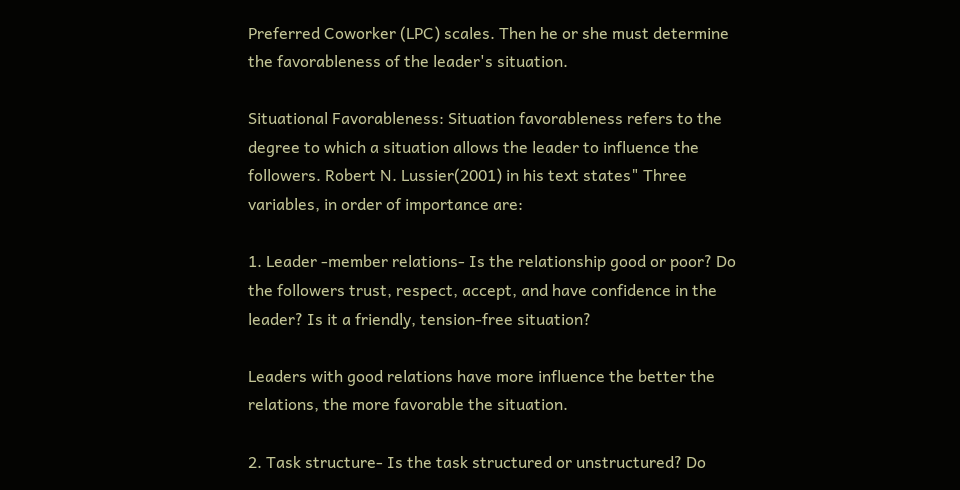Preferred Coworker (LPC) scales. Then he or she must determine the favorableness of the leader's situation.

Situational Favorableness: Situation favorableness refers to the degree to which a situation allows the leader to influence the followers. Robert N. Lussier(2001) in his text states" Three variables, in order of importance are:

1. Leader -member relations- Is the relationship good or poor? Do the followers trust, respect, accept, and have confidence in the leader? Is it a friendly, tension-free situation?

Leaders with good relations have more influence the better the relations, the more favorable the situation.

2. Task structure- Is the task structured or unstructured? Do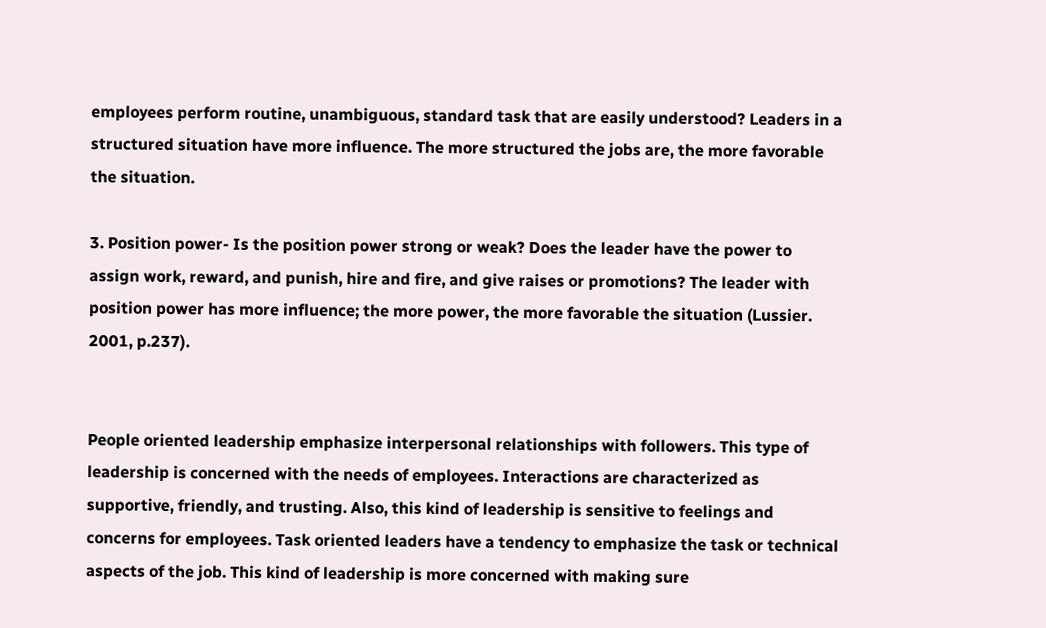employees perform routine, unambiguous, standard task that are easily understood? Leaders in a structured situation have more influence. The more structured the jobs are, the more favorable the situation.

3. Position power- Is the position power strong or weak? Does the leader have the power to assign work, reward, and punish, hire and fire, and give raises or promotions? The leader with position power has more influence; the more power, the more favorable the situation (Lussier. 2001, p.237).


People oriented leadership emphasize interpersonal relationships with followers. This type of leadership is concerned with the needs of employees. Interactions are characterized as supportive, friendly, and trusting. Also, this kind of leadership is sensitive to feelings and concerns for employees. Task oriented leaders have a tendency to emphasize the task or technical aspects of the job. This kind of leadership is more concerned with making sure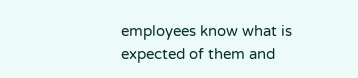employees know what is expected of them and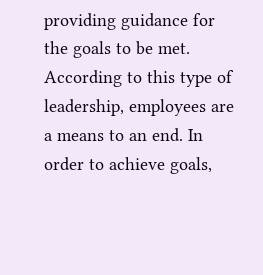providing guidance for the goals to be met. According to this type of leadership, employees are a means to an end. In order to achieve goals,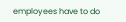employees have to do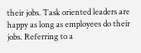their jobs. Task oriented leaders are happy as long as employees do their jobs. Referring to a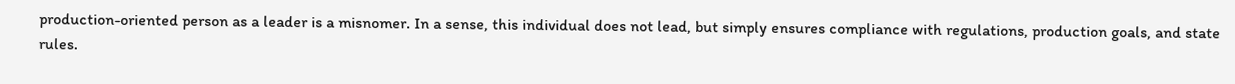production-oriented person as a leader is a misnomer. In a sense, this individual does not lead, but simply ensures compliance with regulations, production goals, and state rules.